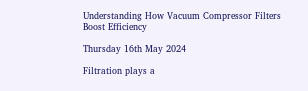Understanding How Vacuum Compressor Filters Boost Efficiency

Thursday 16th May 2024

Filtration plays a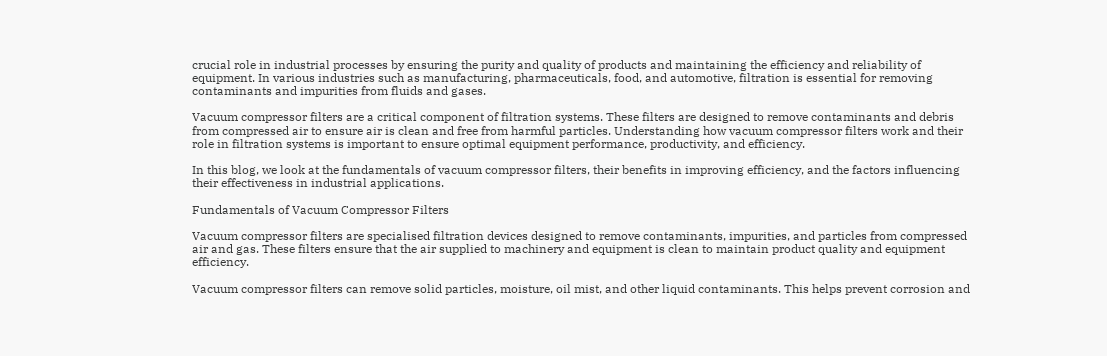crucial role in industrial processes by ensuring the purity and quality of products and maintaining the efficiency and reliability of equipment. In various industries such as manufacturing, pharmaceuticals, food, and automotive, filtration is essential for removing contaminants and impurities from fluids and gases.

Vacuum compressor filters are a critical component of filtration systems. These filters are designed to remove contaminants and debris from compressed air to ensure air is clean and free from harmful particles. Understanding how vacuum compressor filters work and their role in filtration systems is important to ensure optimal equipment performance, productivity, and efficiency.

In this blog, we look at the fundamentals of vacuum compressor filters, their benefits in improving efficiency, and the factors influencing their effectiveness in industrial applications.

Fundamentals of Vacuum Compressor Filters

Vacuum compressor filters are specialised filtration devices designed to remove contaminants, impurities, and particles from compressed air and gas. These filters ensure that the air supplied to machinery and equipment is clean to maintain product quality and equipment efficiency.

Vacuum compressor filters can remove solid particles, moisture, oil mist, and other liquid contaminants. This helps prevent corrosion and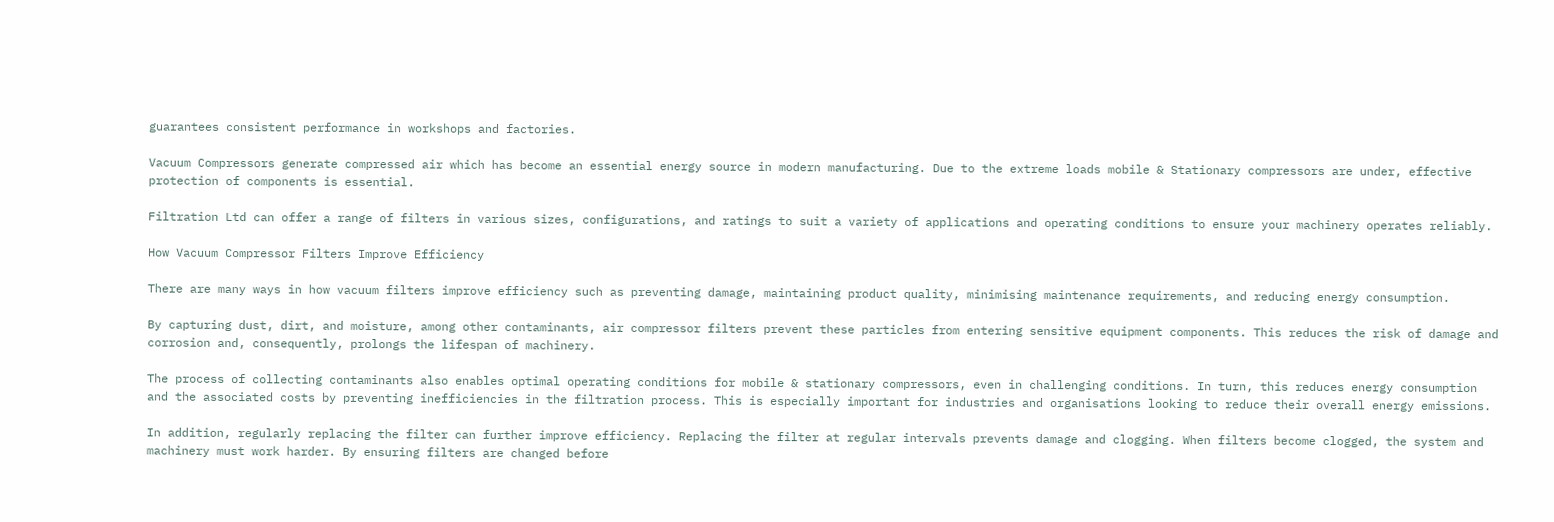guarantees consistent performance in workshops and factories.

Vacuum Compressors generate compressed air which has become an essential energy source in modern manufacturing. Due to the extreme loads mobile & Stationary compressors are under, effective protection of components is essential.

Filtration Ltd can offer a range of filters in various sizes, configurations, and ratings to suit a variety of applications and operating conditions to ensure your machinery operates reliably.

How Vacuum Compressor Filters Improve Efficiency

There are many ways in how vacuum filters improve efficiency such as preventing damage, maintaining product quality, minimising maintenance requirements, and reducing energy consumption.

By capturing dust, dirt, and moisture, among other contaminants, air compressor filters prevent these particles from entering sensitive equipment components. This reduces the risk of damage and corrosion and, consequently, prolongs the lifespan of machinery.

The process of collecting contaminants also enables optimal operating conditions for mobile & stationary compressors, even in challenging conditions. In turn, this reduces energy consumption and the associated costs by preventing inefficiencies in the filtration process. This is especially important for industries and organisations looking to reduce their overall energy emissions.

In addition, regularly replacing the filter can further improve efficiency. Replacing the filter at regular intervals prevents damage and clogging. When filters become clogged, the system and machinery must work harder. By ensuring filters are changed before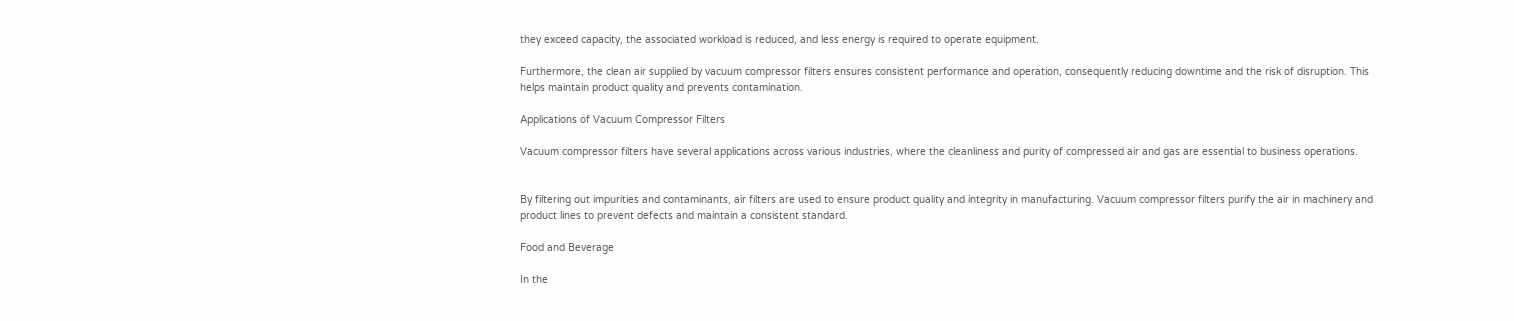they exceed capacity, the associated workload is reduced, and less energy is required to operate equipment.

Furthermore, the clean air supplied by vacuum compressor filters ensures consistent performance and operation, consequently reducing downtime and the risk of disruption. This helps maintain product quality and prevents contamination.

Applications of Vacuum Compressor Filters

Vacuum compressor filters have several applications across various industries, where the cleanliness and purity of compressed air and gas are essential to business operations.


By filtering out impurities and contaminants, air filters are used to ensure product quality and integrity in manufacturing. Vacuum compressor filters purify the air in machinery and product lines to prevent defects and maintain a consistent standard.

Food and Beverage

In the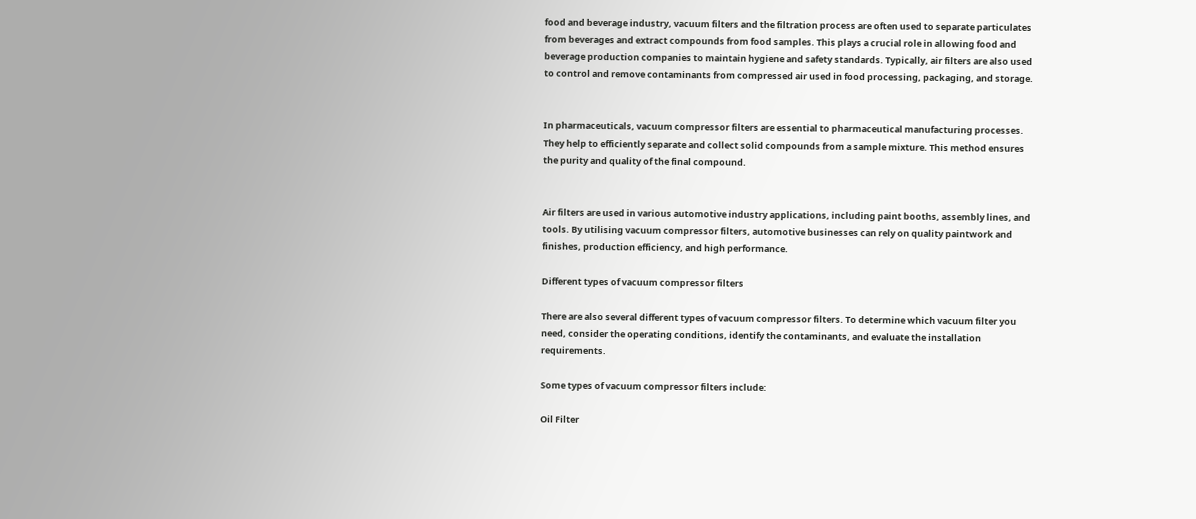food and beverage industry, vacuum filters and the filtration process are often used to separate particulates from beverages and extract compounds from food samples. This plays a crucial role in allowing food and beverage production companies to maintain hygiene and safety standards. Typically, air filters are also used to control and remove contaminants from compressed air used in food processing, packaging, and storage.


In pharmaceuticals, vacuum compressor filters are essential to pharmaceutical manufacturing processes. They help to efficiently separate and collect solid compounds from a sample mixture. This method ensures the purity and quality of the final compound.


Air filters are used in various automotive industry applications, including paint booths, assembly lines, and tools. By utilising vacuum compressor filters, automotive businesses can rely on quality paintwork and finishes, production efficiency, and high performance.

Different types of vacuum compressor filters

There are also several different types of vacuum compressor filters. To determine which vacuum filter you need, consider the operating conditions, identify the contaminants, and evaluate the installation requirements.

Some types of vacuum compressor filters include:

Oil Filter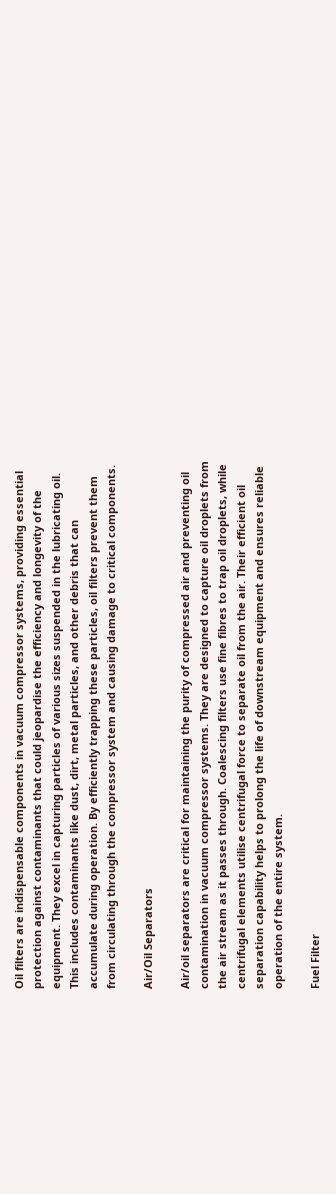Oil filters are indispensable components in vacuum compressor systems, providing essential protection against contaminants that could jeopardise the efficiency and longevity of the equipment. They excel in capturing particles of various sizes suspended in the lubricating oil. This includes contaminants like dust, dirt, metal particles, and other debris that can accumulate during operation. By efficiently trapping these particles, oil filters prevent them from circulating through the compressor system and causing damage to critical components.

Air/Oil Separators

Air/oil separators are critical for maintaining the purity of compressed air and preventing oil contamination in vacuum compressor systems. They are designed to capture oil droplets from the air stream as it passes through. Coalescing filters use fine fibres to trap oil droplets, while centrifugal elements utilise centrifugal force to separate oil from the air. Their efficient oil separation capability helps to prolong the life of downstream equipment and ensures reliable operation of the entire system.

Fuel Filter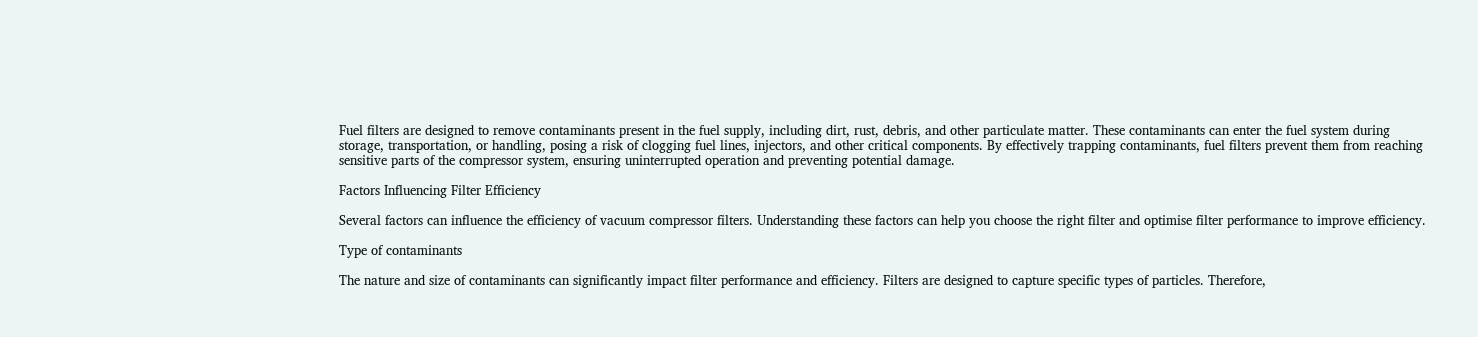Fuel filters are designed to remove contaminants present in the fuel supply, including dirt, rust, debris, and other particulate matter. These contaminants can enter the fuel system during storage, transportation, or handling, posing a risk of clogging fuel lines, injectors, and other critical components. By effectively trapping contaminants, fuel filters prevent them from reaching sensitive parts of the compressor system, ensuring uninterrupted operation and preventing potential damage.

Factors Influencing Filter Efficiency

Several factors can influence the efficiency of vacuum compressor filters. Understanding these factors can help you choose the right filter and optimise filter performance to improve efficiency.

Type of contaminants

The nature and size of contaminants can significantly impact filter performance and efficiency. Filters are designed to capture specific types of particles. Therefore,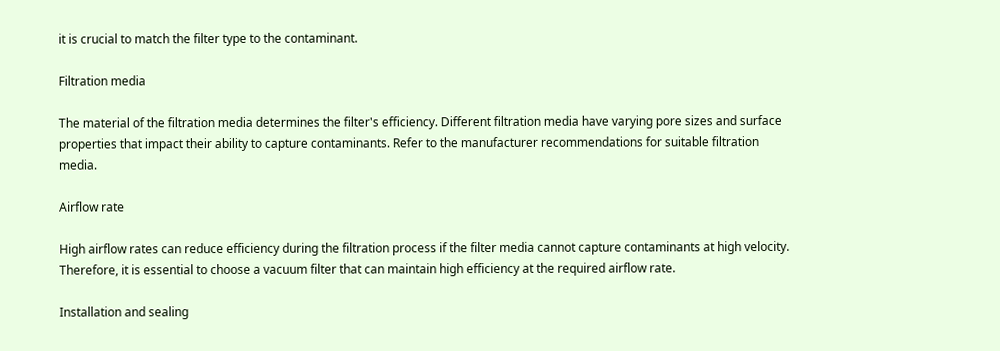it is crucial to match the filter type to the contaminant.

Filtration media

The material of the filtration media determines the filter's efficiency. Different filtration media have varying pore sizes and surface properties that impact their ability to capture contaminants. Refer to the manufacturer recommendations for suitable filtration media.

Airflow rate

High airflow rates can reduce efficiency during the filtration process if the filter media cannot capture contaminants at high velocity. Therefore, it is essential to choose a vacuum filter that can maintain high efficiency at the required airflow rate.

Installation and sealing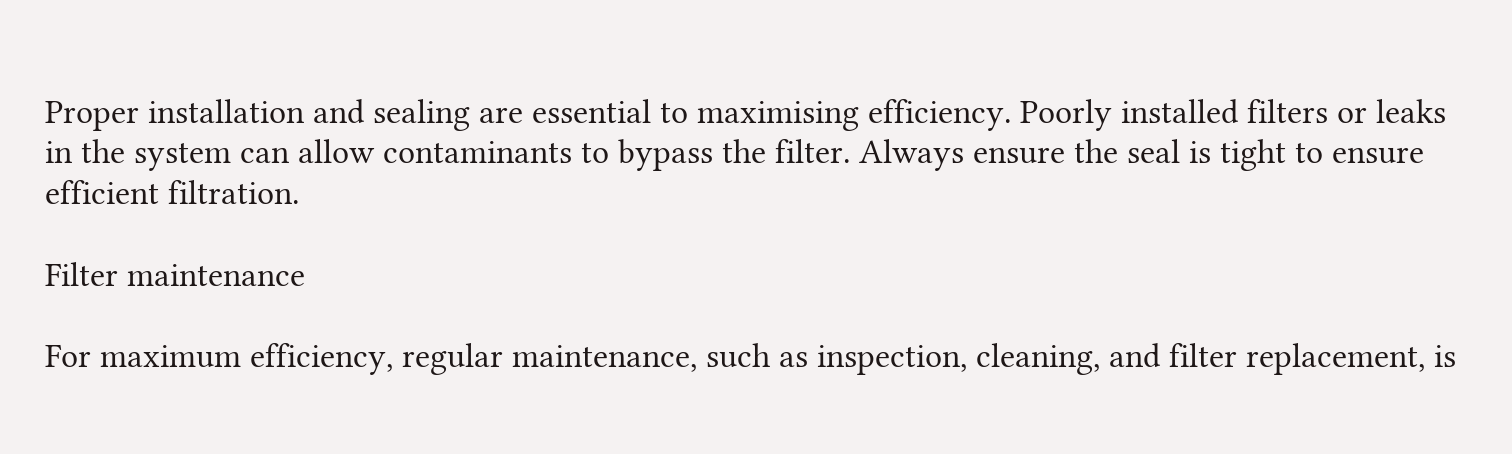Proper installation and sealing are essential to maximising efficiency. Poorly installed filters or leaks in the system can allow contaminants to bypass the filter. Always ensure the seal is tight to ensure efficient filtration.

Filter maintenance

For maximum efficiency, regular maintenance, such as inspection, cleaning, and filter replacement, is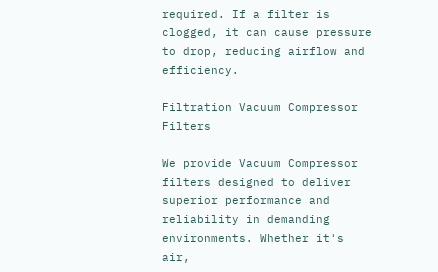required. If a filter is clogged, it can cause pressure to drop, reducing airflow and efficiency.

Filtration Vacuum Compressor Filters

We provide Vacuum Compressor filters designed to deliver superior performance and reliability in demanding environments. Whether it's air,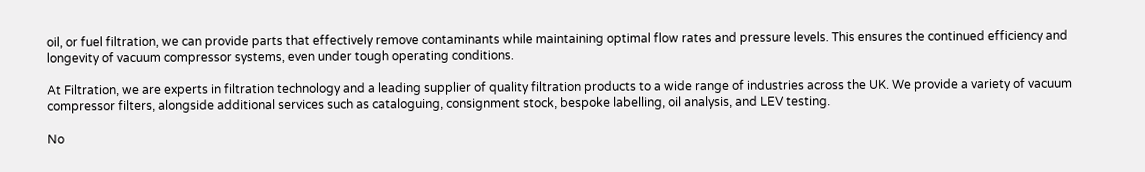oil, or fuel filtration, we can provide parts that effectively remove contaminants while maintaining optimal flow rates and pressure levels. This ensures the continued efficiency and longevity of vacuum compressor systems, even under tough operating conditions.

At Filtration, we are experts in filtration technology and a leading supplier of quality filtration products to a wide range of industries across the UK. We provide a variety of vacuum compressor filters, alongside additional services such as cataloguing, consignment stock, bespoke labelling, oil analysis, and LEV testing.

No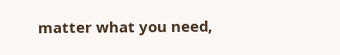matter what you need,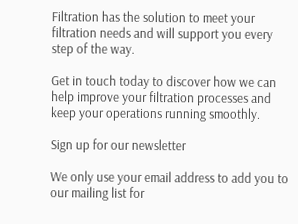Filtration has the solution to meet your filtration needs and will support you every step of the way.

Get in touch today to discover how we can help improve your filtration processes and keep your operations running smoothly.

Sign up for our newsletter

We only use your email address to add you to our mailing list for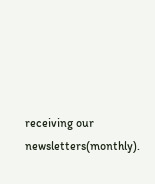receiving our newsletters(monthly).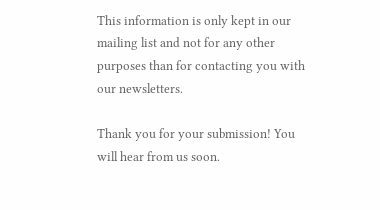This information is only kept in our mailing list and not for any other purposes than for contacting you with our newsletters.

Thank you for your submission! You will hear from us soon.